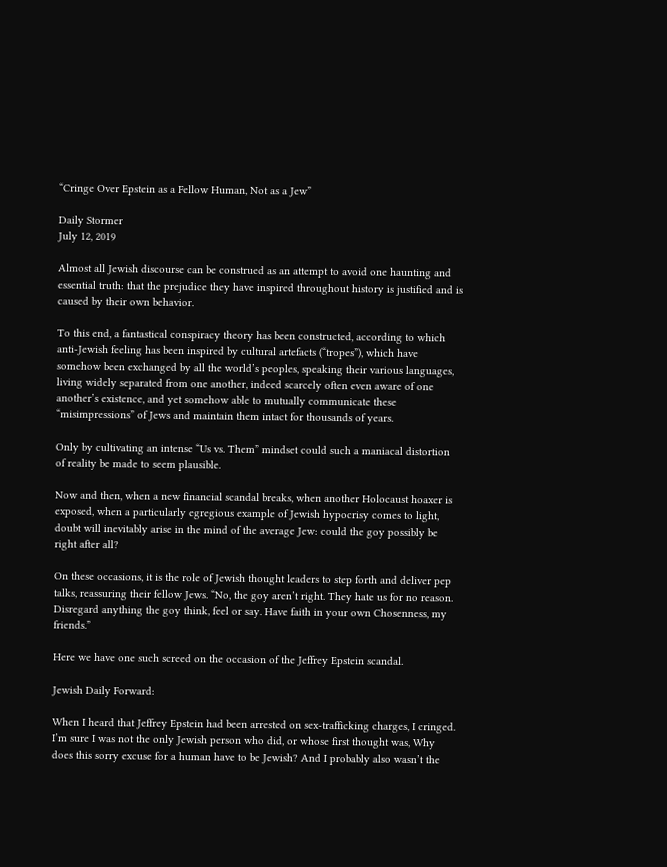“Cringe Over Epstein as a Fellow Human, Not as a Jew”

Daily Stormer
July 12, 2019

Almost all Jewish discourse can be construed as an attempt to avoid one haunting and essential truth: that the prejudice they have inspired throughout history is justified and is caused by their own behavior.

To this end, a fantastical conspiracy theory has been constructed, according to which anti-Jewish feeling has been inspired by cultural artefacts (“tropes”), which have somehow been exchanged by all the world’s peoples, speaking their various languages, living widely separated from one another, indeed scarcely often even aware of one another’s existence, and yet somehow able to mutually communicate these “misimpressions” of Jews and maintain them intact for thousands of years.

Only by cultivating an intense “Us vs. Them” mindset could such a maniacal distortion of reality be made to seem plausible.

Now and then, when a new financial scandal breaks, when another Holocaust hoaxer is exposed, when a particularly egregious example of Jewish hypocrisy comes to light, doubt will inevitably arise in the mind of the average Jew: could the goy possibly be right after all?

On these occasions, it is the role of Jewish thought leaders to step forth and deliver pep talks, reassuring their fellow Jews. “No, the goy aren’t right. They hate us for no reason. Disregard anything the goy think, feel or say. Have faith in your own Chosenness, my friends.”

Here we have one such screed on the occasion of the Jeffrey Epstein scandal.

Jewish Daily Forward:

When I heard that Jeffrey Epstein had been arrested on sex-trafficking charges, I cringed. I’m sure I was not the only Jewish person who did, or whose first thought was, Why does this sorry excuse for a human have to be Jewish? And I probably also wasn’t the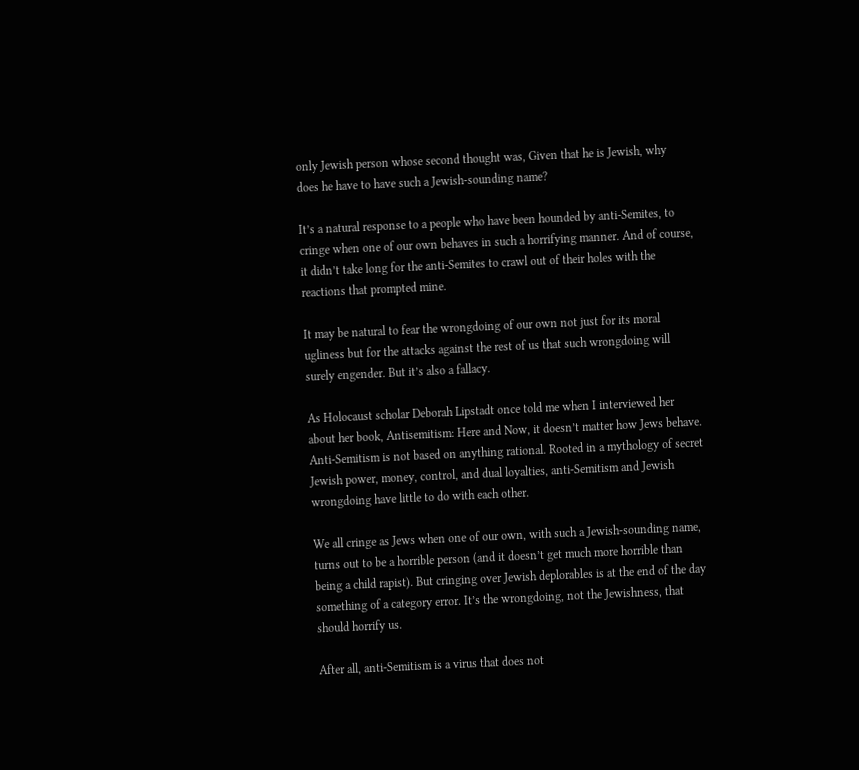only Jewish person whose second thought was, Given that he is Jewish, why does he have to have such a Jewish-sounding name?

It’s a natural response to a people who have been hounded by anti-Semites, to cringe when one of our own behaves in such a horrifying manner. And of course, it didn’t take long for the anti-Semites to crawl out of their holes with the reactions that prompted mine.

It may be natural to fear the wrongdoing of our own not just for its moral ugliness but for the attacks against the rest of us that such wrongdoing will surely engender. But it’s also a fallacy.

As Holocaust scholar Deborah Lipstadt once told me when I interviewed her about her book, Antisemitism: Here and Now, it doesn’t matter how Jews behave. Anti-Semitism is not based on anything rational. Rooted in a mythology of secret Jewish power, money, control, and dual loyalties, anti-Semitism and Jewish wrongdoing have little to do with each other.

We all cringe as Jews when one of our own, with such a Jewish-sounding name, turns out to be a horrible person (and it doesn’t get much more horrible than being a child rapist). But cringing over Jewish deplorables is at the end of the day something of a category error. It’s the wrongdoing, not the Jewishness, that should horrify us.

After all, anti-Semitism is a virus that does not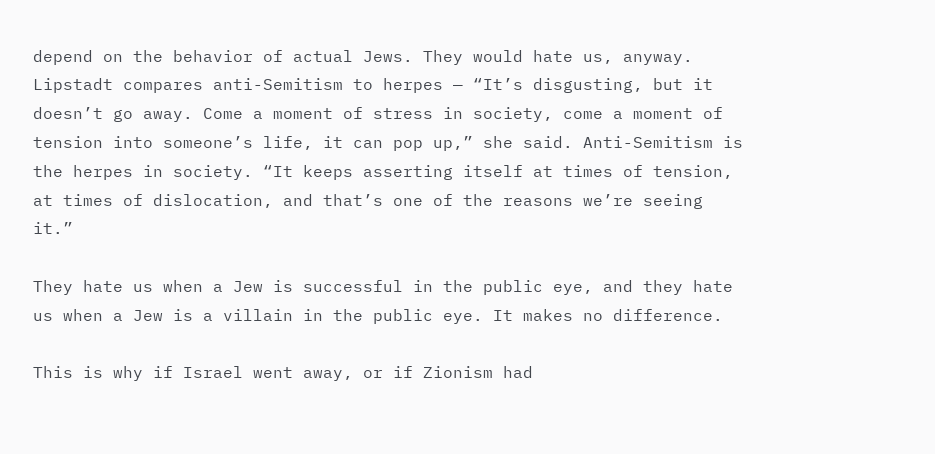depend on the behavior of actual Jews. They would hate us, anyway. Lipstadt compares anti-Semitism to herpes — “It’s disgusting, but it doesn’t go away. Come a moment of stress in society, come a moment of tension into someone’s life, it can pop up,” she said. Anti-Semitism is the herpes in society. “It keeps asserting itself at times of tension, at times of dislocation, and that’s one of the reasons we’re seeing it.”

They hate us when a Jew is successful in the public eye, and they hate us when a Jew is a villain in the public eye. It makes no difference.

This is why if Israel went away, or if Zionism had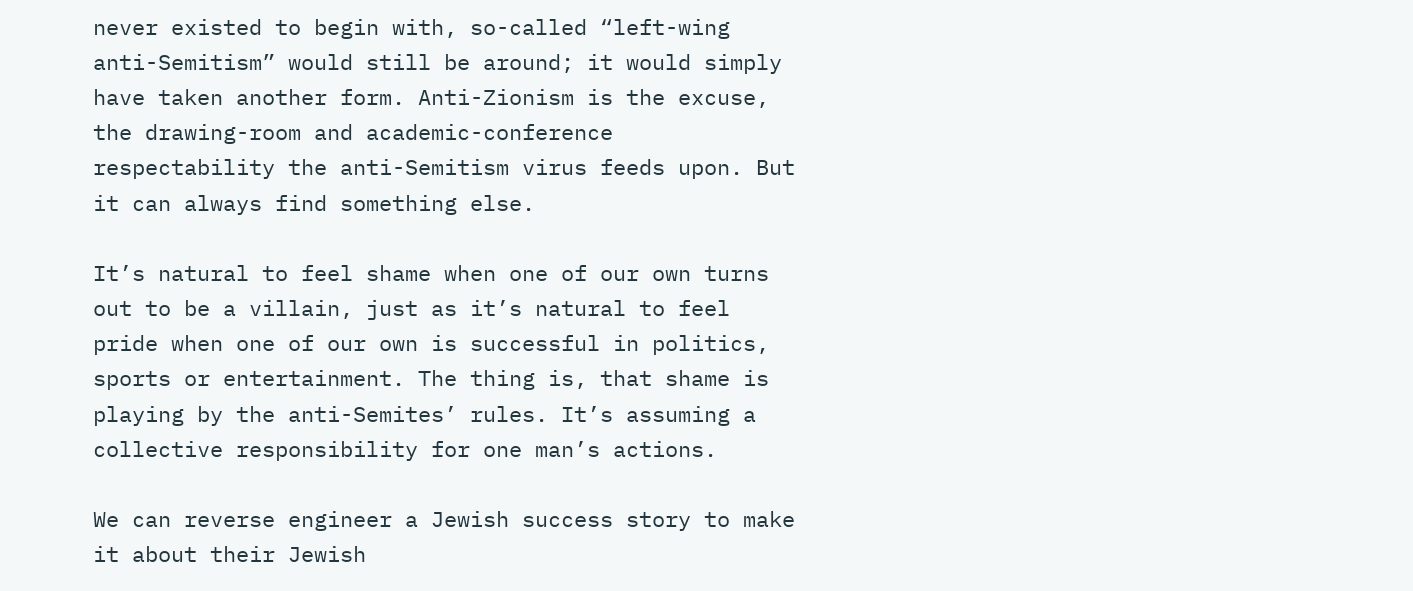never existed to begin with, so-called “left-wing anti-Semitism” would still be around; it would simply have taken another form. Anti-Zionism is the excuse, the drawing-room and academic-conference respectability the anti-Semitism virus feeds upon. But it can always find something else.

It’s natural to feel shame when one of our own turns out to be a villain, just as it’s natural to feel pride when one of our own is successful in politics, sports or entertainment. The thing is, that shame is playing by the anti-Semites’ rules. It’s assuming a collective responsibility for one man’s actions.

We can reverse engineer a Jewish success story to make it about their Jewish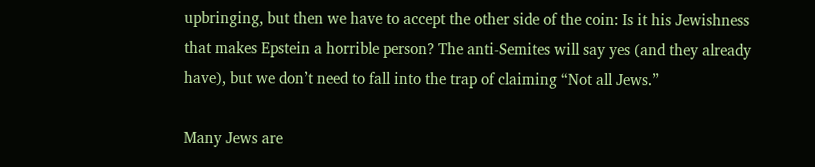upbringing, but then we have to accept the other side of the coin: Is it his Jewishness that makes Epstein a horrible person? The anti-Semites will say yes (and they already have), but we don’t need to fall into the trap of claiming “Not all Jews.”

Many Jews are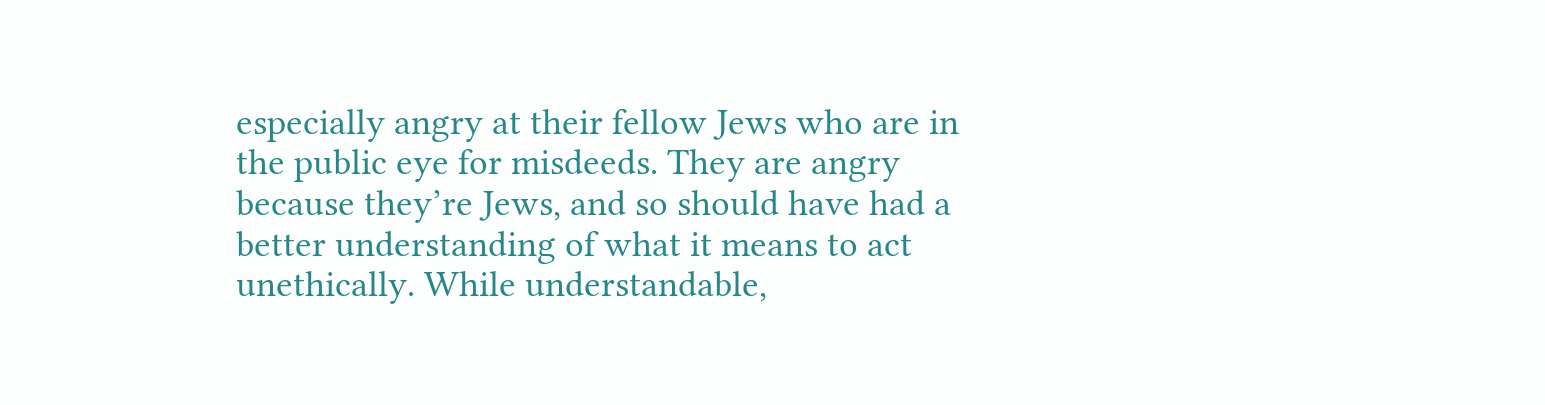especially angry at their fellow Jews who are in the public eye for misdeeds. They are angry because they’re Jews, and so should have had a better understanding of what it means to act unethically. While understandable,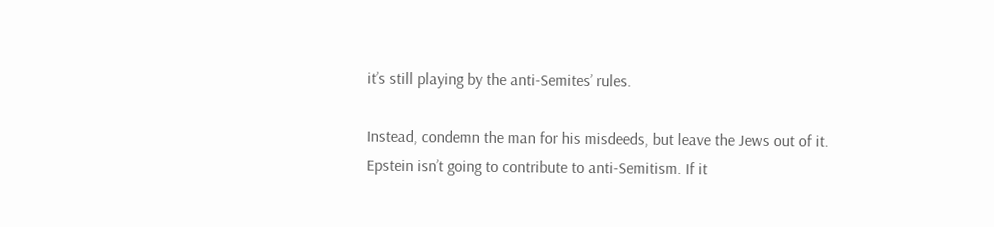it’s still playing by the anti-Semites’ rules.

Instead, condemn the man for his misdeeds, but leave the Jews out of it. Epstein isn’t going to contribute to anti-Semitism. If it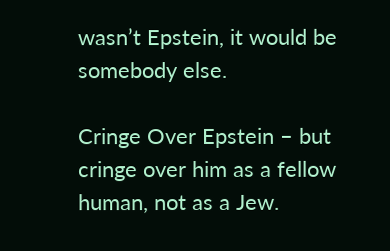wasn’t Epstein, it would be somebody else.

Cringe Over Epstein – but cringe over him as a fellow human, not as a Jew.